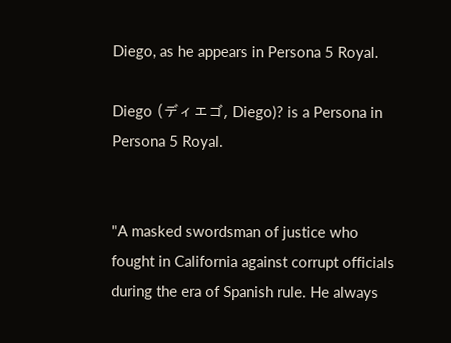Diego, as he appears in Persona 5 Royal.

Diego (ディエゴ, Diego)? is a Persona in Persona 5 Royal.


"A masked swordsman of justice who fought in California against corrupt officials during the era of Spanish rule. He always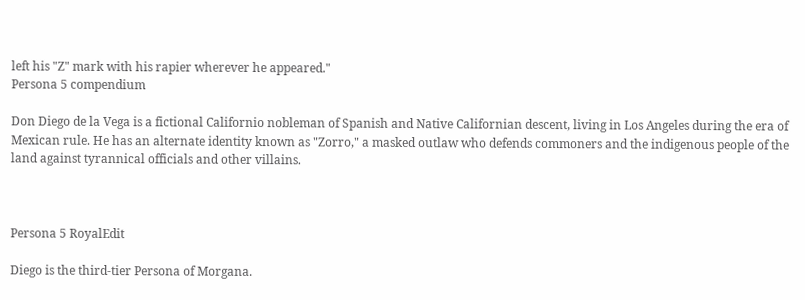left his "Z" mark with his rapier wherever he appeared."
Persona 5 compendium

Don Diego de la Vega is a fictional Californio nobleman of Spanish and Native Californian descent, living in Los Angeles during the era of Mexican rule. He has an alternate identity known as "Zorro," a masked outlaw who defends commoners and the indigenous people of the land against tyrannical officials and other villains.



Persona 5 RoyalEdit

Diego is the third-tier Persona of Morgana.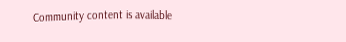Community content is available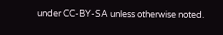under CC-BY-SA unless otherwise noted.